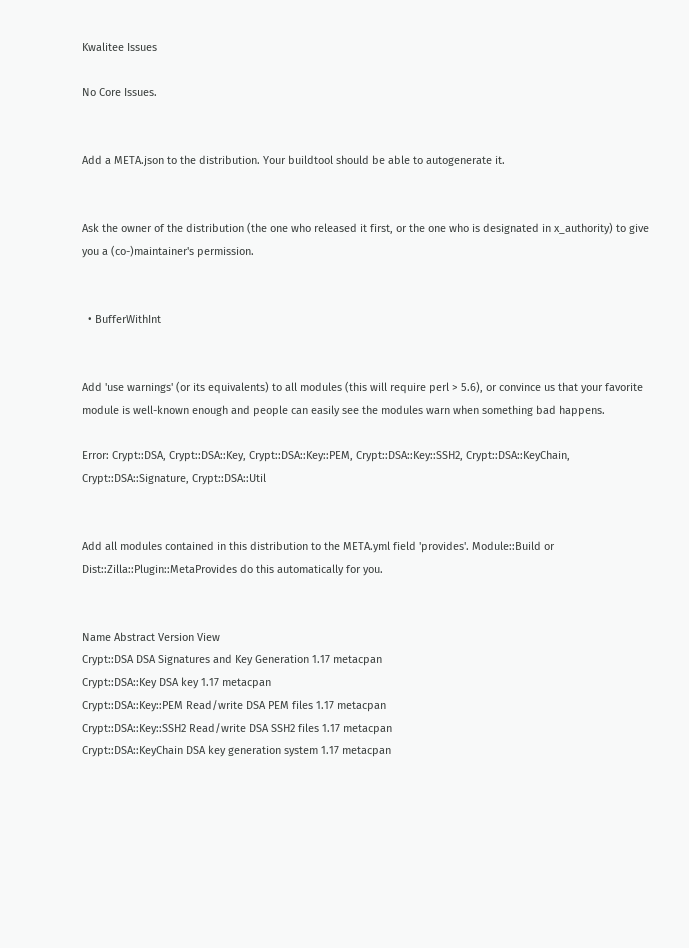Kwalitee Issues

No Core Issues.


Add a META.json to the distribution. Your buildtool should be able to autogenerate it.


Ask the owner of the distribution (the one who released it first, or the one who is designated in x_authority) to give you a (co-)maintainer's permission.


  • BufferWithInt


Add 'use warnings' (or its equivalents) to all modules (this will require perl > 5.6), or convince us that your favorite module is well-known enough and people can easily see the modules warn when something bad happens.

Error: Crypt::DSA, Crypt::DSA::Key, Crypt::DSA::Key::PEM, Crypt::DSA::Key::SSH2, Crypt::DSA::KeyChain, Crypt::DSA::Signature, Crypt::DSA::Util


Add all modules contained in this distribution to the META.yml field 'provides'. Module::Build or Dist::Zilla::Plugin::MetaProvides do this automatically for you.


Name Abstract Version View
Crypt::DSA DSA Signatures and Key Generation 1.17 metacpan
Crypt::DSA::Key DSA key 1.17 metacpan
Crypt::DSA::Key::PEM Read/write DSA PEM files 1.17 metacpan
Crypt::DSA::Key::SSH2 Read/write DSA SSH2 files 1.17 metacpan
Crypt::DSA::KeyChain DSA key generation system 1.17 metacpan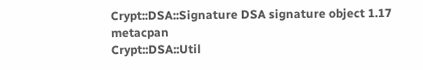Crypt::DSA::Signature DSA signature object 1.17 metacpan
Crypt::DSA::Util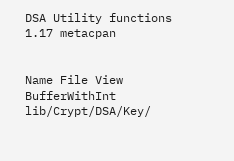DSA Utility functions 1.17 metacpan


Name File View
BufferWithInt lib/Crypt/DSA/Key/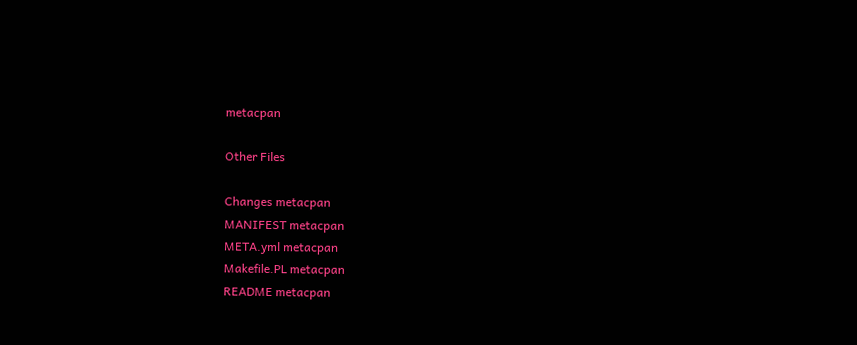metacpan

Other Files

Changes metacpan
MANIFEST metacpan
META.yml metacpan
Makefile.PL metacpan
README metacpan